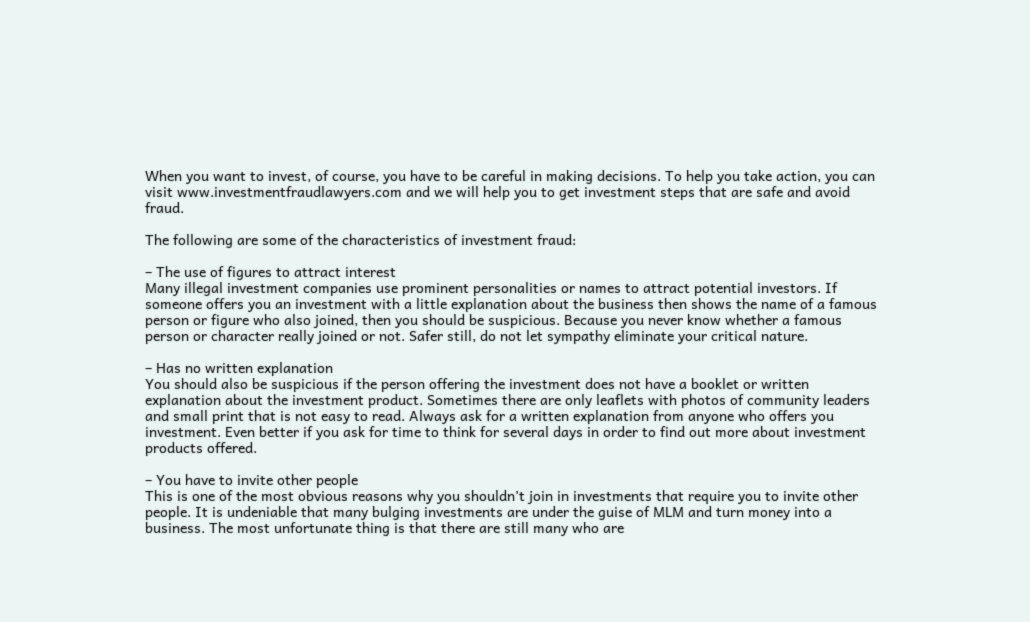When you want to invest, of course, you have to be careful in making decisions. To help you take action, you can visit www.investmentfraudlawyers.com and we will help you to get investment steps that are safe and avoid fraud.

The following are some of the characteristics of investment fraud:

– The use of figures to attract interest
Many illegal investment companies use prominent personalities or names to attract potential investors. If someone offers you an investment with a little explanation about the business then shows the name of a famous person or figure who also joined, then you should be suspicious. Because you never know whether a famous person or character really joined or not. Safer still, do not let sympathy eliminate your critical nature.

– Has no written explanation
You should also be suspicious if the person offering the investment does not have a booklet or written explanation about the investment product. Sometimes there are only leaflets with photos of community leaders and small print that is not easy to read. Always ask for a written explanation from anyone who offers you investment. Even better if you ask for time to think for several days in order to find out more about investment products offered.

– You have to invite other people
This is one of the most obvious reasons why you shouldn’t join in investments that require you to invite other people. It is undeniable that many bulging investments are under the guise of MLM and turn money into a business. The most unfortunate thing is that there are still many who are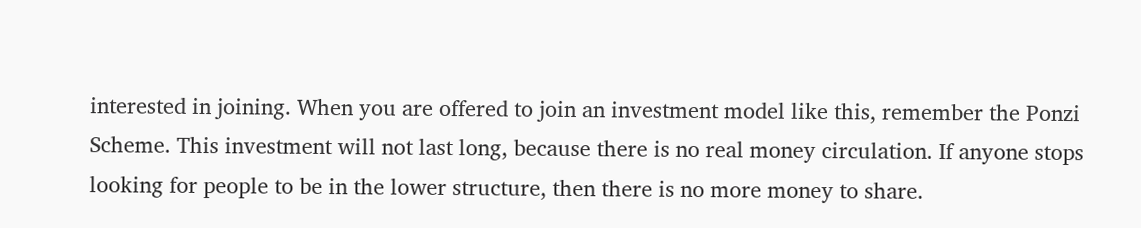interested in joining. When you are offered to join an investment model like this, remember the Ponzi Scheme. This investment will not last long, because there is no real money circulation. If anyone stops looking for people to be in the lower structure, then there is no more money to share.